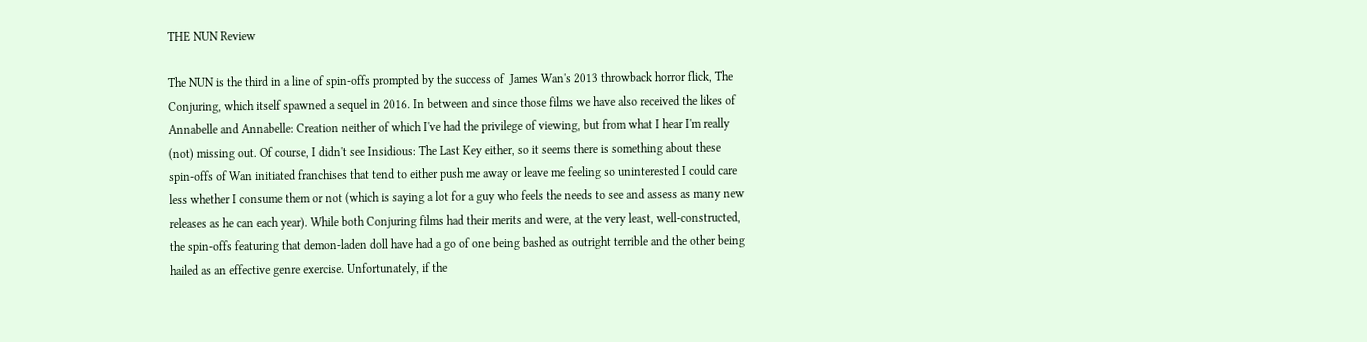THE NUN Review

The NUN is the third in a line of spin-offs prompted by the success of  James Wan's 2013 throwback horror flick, The Conjuring, which itself spawned a sequel in 2016. In between and since those films we have also received the likes of Annabelle and Annabelle: Creation neither of which I've had the privilege of viewing, but from what I hear I'm really (not) missing out. Of course, I didn't see Insidious: The Last Key either, so it seems there is something about these spin-offs of Wan initiated franchises that tend to either push me away or leave me feeling so uninterested I could care less whether I consume them or not (which is saying a lot for a guy who feels the needs to see and assess as many new releases as he can each year). While both Conjuring films had their merits and were, at the very least, well-constructed, the spin-offs featuring that demon-laden doll have had a go of one being bashed as outright terrible and the other being hailed as an effective genre exercise. Unfortunately, if the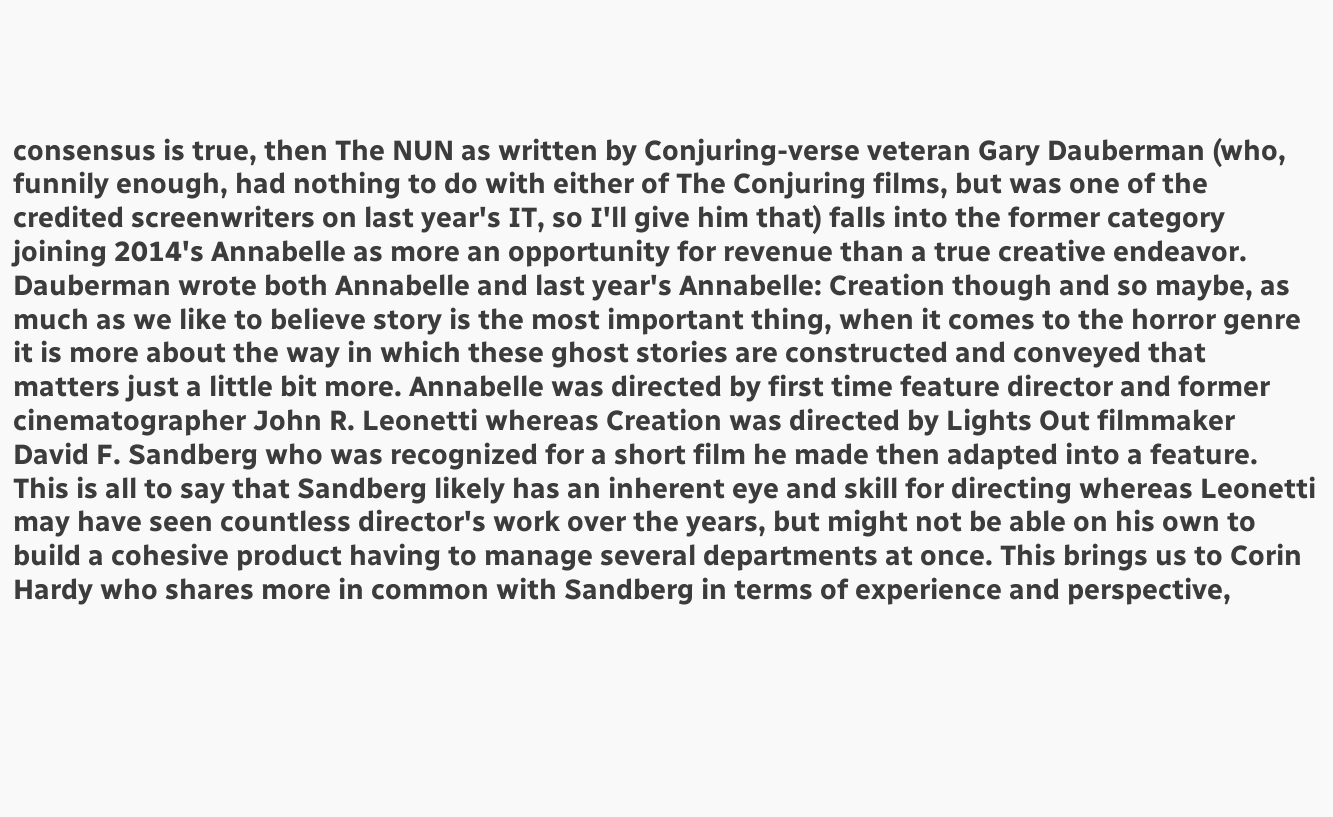consensus is true, then The NUN as written by Conjuring-verse veteran Gary Dauberman (who, funnily enough, had nothing to do with either of The Conjuring films, but was one of the credited screenwriters on last year's IT, so I'll give him that) falls into the former category joining 2014's Annabelle as more an opportunity for revenue than a true creative endeavor. Dauberman wrote both Annabelle and last year's Annabelle: Creation though and so maybe, as much as we like to believe story is the most important thing, when it comes to the horror genre it is more about the way in which these ghost stories are constructed and conveyed that matters just a little bit more. Annabelle was directed by first time feature director and former cinematographer John R. Leonetti whereas Creation was directed by Lights Out filmmaker David F. Sandberg who was recognized for a short film he made then adapted into a feature. This is all to say that Sandberg likely has an inherent eye and skill for directing whereas Leonetti may have seen countless director's work over the years, but might not be able on his own to build a cohesive product having to manage several departments at once. This brings us to Corin Hardy who shares more in common with Sandberg in terms of experience and perspective,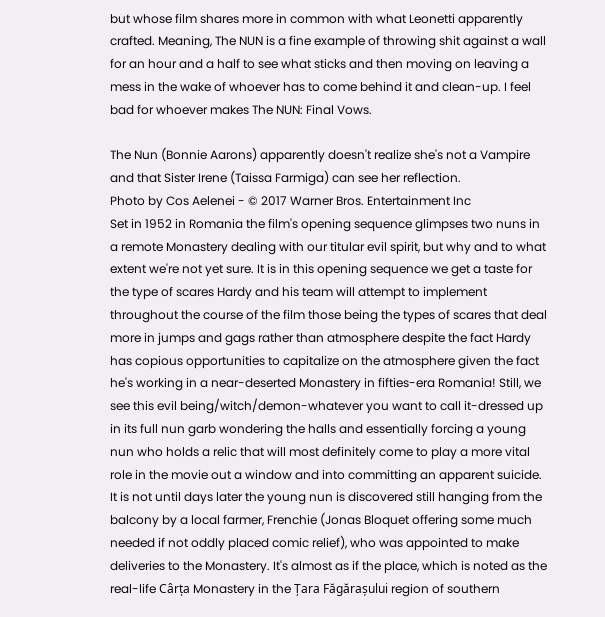but whose film shares more in common with what Leonetti apparently crafted. Meaning, The NUN is a fine example of throwing shit against a wall for an hour and a half to see what sticks and then moving on leaving a mess in the wake of whoever has to come behind it and clean-up. I feel bad for whoever makes The NUN: Final Vows.

The Nun (Bonnie Aarons) apparently doesn't realize she's not a Vampire and that Sister Irene (Taissa Farmiga) can see her reflection.
Photo by Cos Aelenei - © 2017 Warner Bros. Entertainment Inc
Set in 1952 in Romania the film's opening sequence glimpses two nuns in a remote Monastery dealing with our titular evil spirit, but why and to what extent we're not yet sure. It is in this opening sequence we get a taste for the type of scares Hardy and his team will attempt to implement throughout the course of the film those being the types of scares that deal more in jumps and gags rather than atmosphere despite the fact Hardy has copious opportunities to capitalize on the atmosphere given the fact he's working in a near-deserted Monastery in fifties-era Romania! Still, we see this evil being/witch/demon-whatever you want to call it-dressed up in its full nun garb wondering the halls and essentially forcing a young nun who holds a relic that will most definitely come to play a more vital role in the movie out a window and into committing an apparent suicide. It is not until days later the young nun is discovered still hanging from the balcony by a local farmer, Frenchie (Jonas Bloquet offering some much needed if not oddly placed comic relief), who was appointed to make deliveries to the Monastery. It's almost as if the place, which is noted as the real-life Cârța Monastery in the Țara Făgărașului region of southern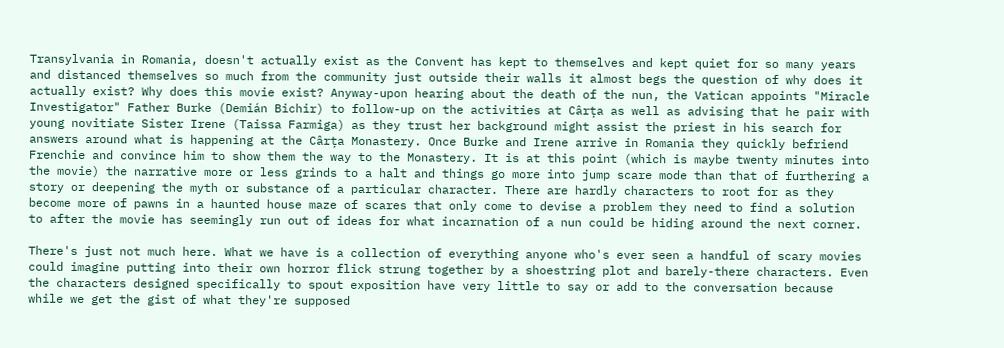Transylvania in Romania, doesn't actually exist as the Convent has kept to themselves and kept quiet for so many years and distanced themselves so much from the community just outside their walls it almost begs the question of why does it actually exist? Why does this movie exist? Anyway-upon hearing about the death of the nun, the Vatican appoints "Miracle Investigator" Father Burke (Demián Bichir) to follow-up on the activities at Cârța as well as advising that he pair with young novitiate Sister Irene (Taissa Farmiga) as they trust her background might assist the priest in his search for answers around what is happening at the Cârța Monastery. Once Burke and Irene arrive in Romania they quickly befriend Frenchie and convince him to show them the way to the Monastery. It is at this point (which is maybe twenty minutes into the movie) the narrative more or less grinds to a halt and things go more into jump scare mode than that of furthering a story or deepening the myth or substance of a particular character. There are hardly characters to root for as they become more of pawns in a haunted house maze of scares that only come to devise a problem they need to find a solution to after the movie has seemingly run out of ideas for what incarnation of a nun could be hiding around the next corner.

There's just not much here. What we have is a collection of everything anyone who's ever seen a handful of scary movies could imagine putting into their own horror flick strung together by a shoestring plot and barely-there characters. Even the characters designed specifically to spout exposition have very little to say or add to the conversation because while we get the gist of what they're supposed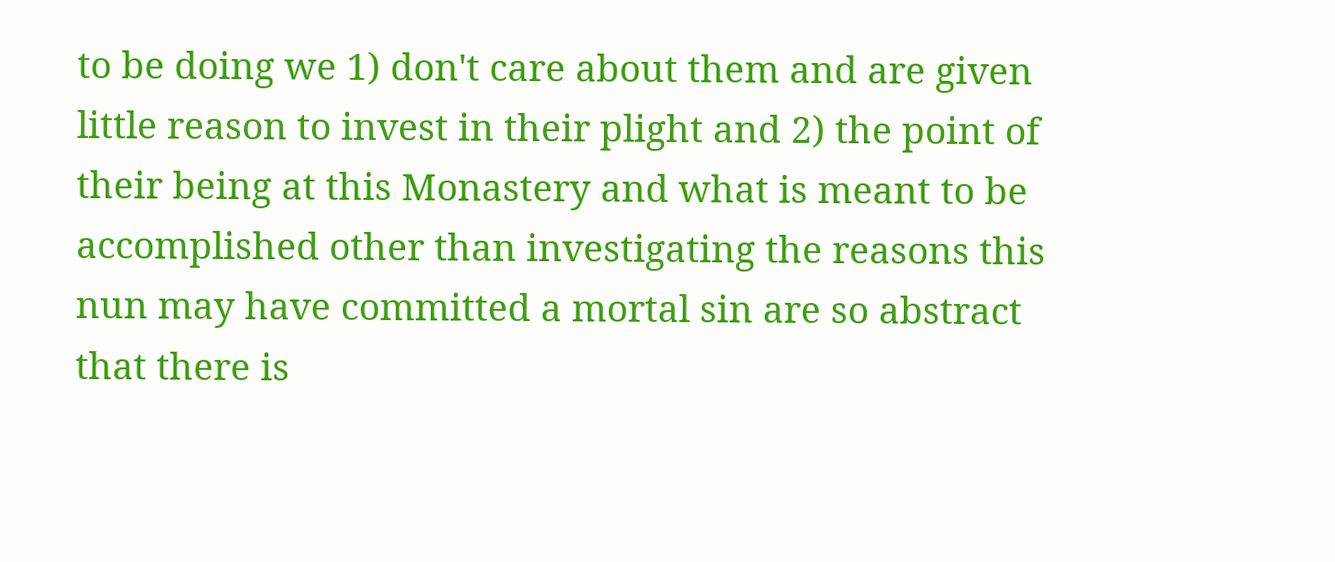to be doing we 1) don't care about them and are given little reason to invest in their plight and 2) the point of their being at this Monastery and what is meant to be accomplished other than investigating the reasons this nun may have committed a mortal sin are so abstract that there is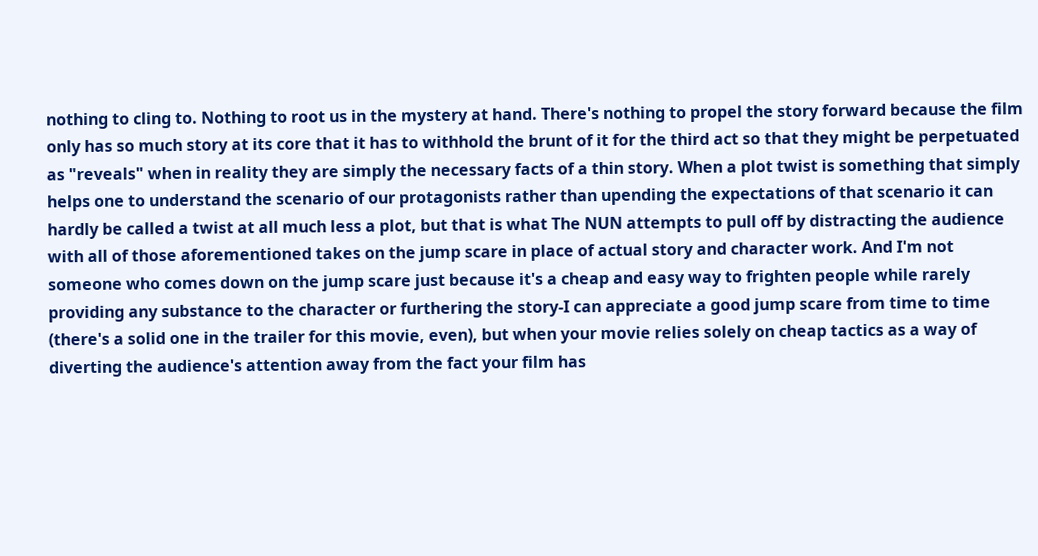nothing to cling to. Nothing to root us in the mystery at hand. There's nothing to propel the story forward because the film only has so much story at its core that it has to withhold the brunt of it for the third act so that they might be perpetuated as "reveals" when in reality they are simply the necessary facts of a thin story. When a plot twist is something that simply helps one to understand the scenario of our protagonists rather than upending the expectations of that scenario it can hardly be called a twist at all much less a plot, but that is what The NUN attempts to pull off by distracting the audience with all of those aforementioned takes on the jump scare in place of actual story and character work. And I'm not someone who comes down on the jump scare just because it's a cheap and easy way to frighten people while rarely providing any substance to the character or furthering the story-I can appreciate a good jump scare from time to time (there's a solid one in the trailer for this movie, even), but when your movie relies solely on cheap tactics as a way of diverting the audience's attention away from the fact your film has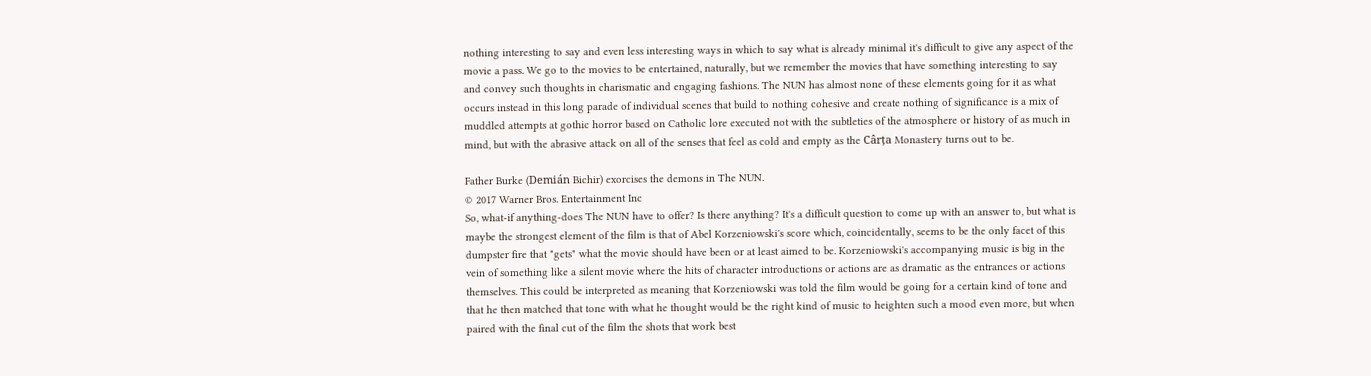nothing interesting to say and even less interesting ways in which to say what is already minimal it's difficult to give any aspect of the movie a pass. We go to the movies to be entertained, naturally, but we remember the movies that have something interesting to say and convey such thoughts in charismatic and engaging fashions. The NUN has almost none of these elements going for it as what occurs instead in this long parade of individual scenes that build to nothing cohesive and create nothing of significance is a mix of muddled attempts at gothic horror based on Catholic lore executed not with the subtleties of the atmosphere or history of as much in mind, but with the abrasive attack on all of the senses that feel as cold and empty as the Cârța Monastery turns out to be.

Father Burke (Demián Bichir) exorcises the demons in The NUN.
© 2017 Warner Bros. Entertainment Inc
So, what-if anything-does The NUN have to offer? Is there anything? It's a difficult question to come up with an answer to, but what is maybe the strongest element of the film is that of Abel Korzeniowski's score which, coincidentally, seems to be the only facet of this dumpster fire that "gets" what the movie should have been or at least aimed to be. Korzeniowski's accompanying music is big in the vein of something like a silent movie where the hits of character introductions or actions are as dramatic as the entrances or actions themselves. This could be interpreted as meaning that Korzeniowski was told the film would be going for a certain kind of tone and that he then matched that tone with what he thought would be the right kind of music to heighten such a mood even more, but when paired with the final cut of the film the shots that work best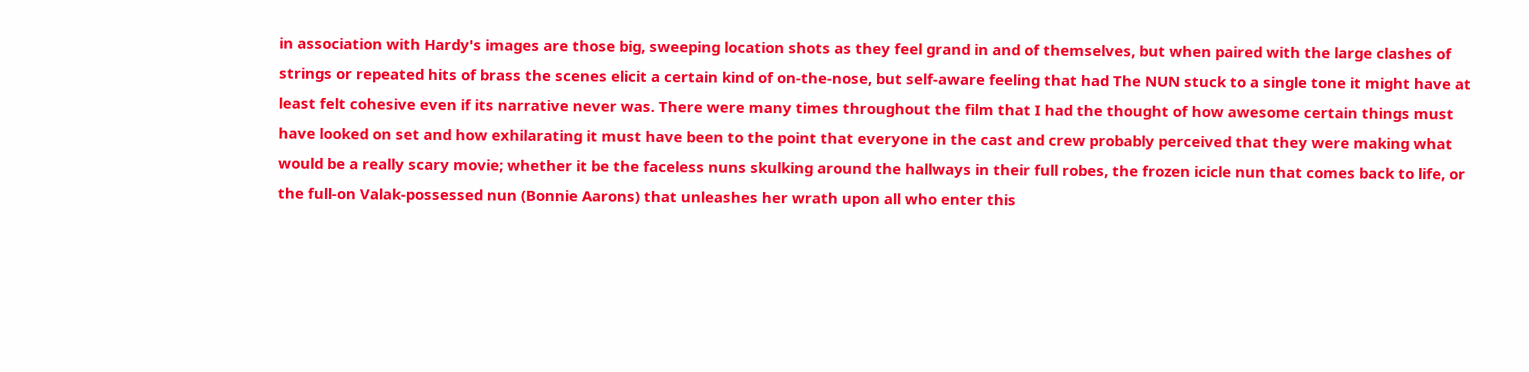in association with Hardy's images are those big, sweeping location shots as they feel grand in and of themselves, but when paired with the large clashes of strings or repeated hits of brass the scenes elicit a certain kind of on-the-nose, but self-aware feeling that had The NUN stuck to a single tone it might have at least felt cohesive even if its narrative never was. There were many times throughout the film that I had the thought of how awesome certain things must have looked on set and how exhilarating it must have been to the point that everyone in the cast and crew probably perceived that they were making what would be a really scary movie; whether it be the faceless nuns skulking around the hallways in their full robes, the frozen icicle nun that comes back to life, or the full-on Valak-possessed nun (Bonnie Aarons) that unleashes her wrath upon all who enter this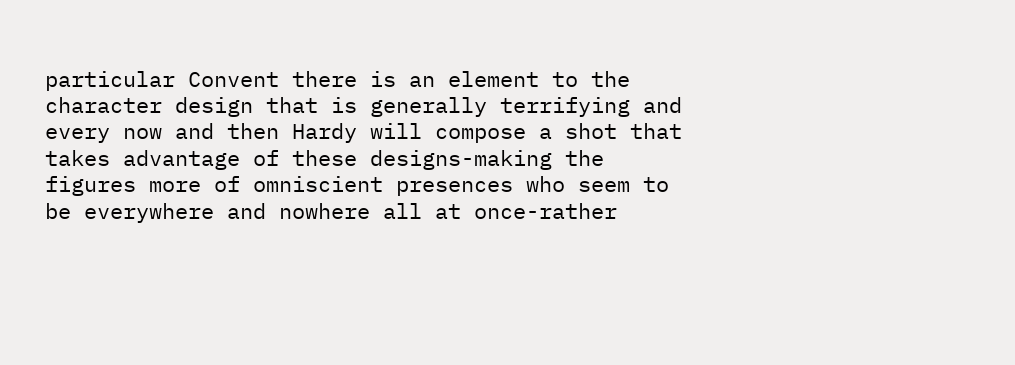particular Convent there is an element to the character design that is generally terrifying and every now and then Hardy will compose a shot that takes advantage of these designs-making the figures more of omniscient presences who seem to be everywhere and nowhere all at once-rather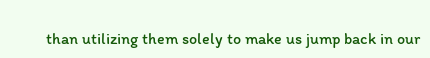than utilizing them solely to make us jump back in our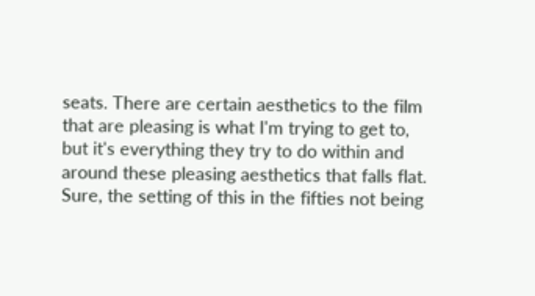seats. There are certain aesthetics to the film that are pleasing is what I'm trying to get to, but it's everything they try to do within and around these pleasing aesthetics that falls flat. Sure, the setting of this in the fifties not being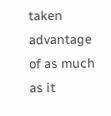taken advantage of as much as it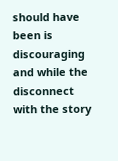should have been is discouraging and while the disconnect with the story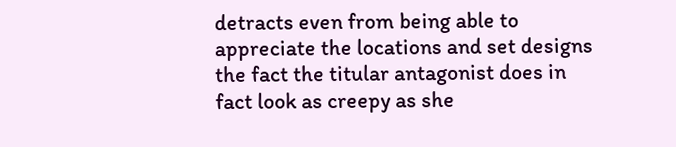detracts even from being able to appreciate the locations and set designs the fact the titular antagonist does in fact look as creepy as she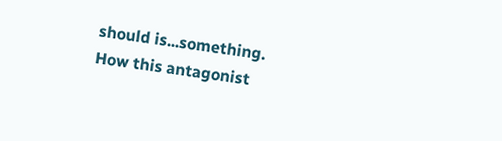should is...something. How this antagonist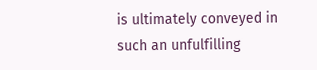is ultimately conveyed in such an unfulfilling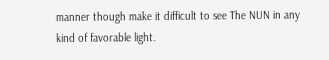manner though make it difficult to see The NUN in any kind of favorable light.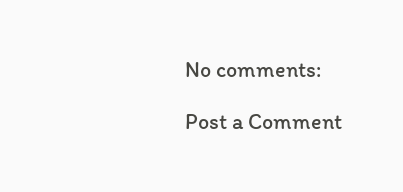No comments:

Post a Comment